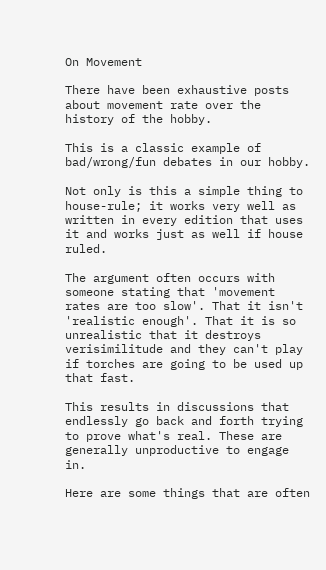On Movement

There have been exhaustive posts about movement rate over the history of the hobby.

This is a classic example of bad/wrong/fun debates in our hobby.

Not only is this a simple thing to house-rule; it works very well as written in every edition that uses it and works just as well if house ruled.

The argument often occurs with someone stating that 'movement rates are too slow'. That it isn't 'realistic enough'. That it is so unrealistic that it destroys verisimilitude and they can't play if torches are going to be used up that fast.

This results in discussions that endlessly go back and forth trying to prove what's real. These are generally unproductive to engage in.

Here are some things that are often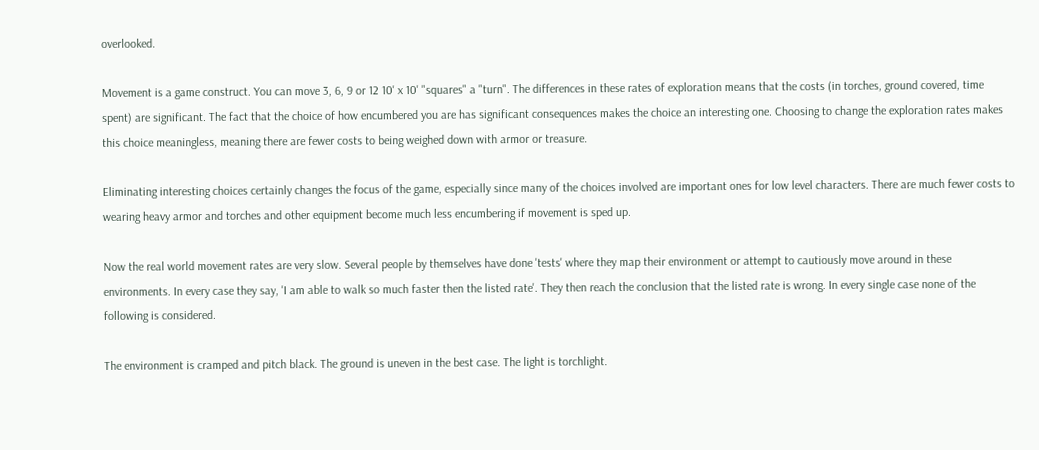overlooked.

Movement is a game construct. You can move 3, 6, 9 or 12 10' x 10' "squares" a "turn". The differences in these rates of exploration means that the costs (in torches, ground covered, time spent) are significant. The fact that the choice of how encumbered you are has significant consequences makes the choice an interesting one. Choosing to change the exploration rates makes this choice meaningless, meaning there are fewer costs to being weighed down with armor or treasure.

Eliminating interesting choices certainly changes the focus of the game, especially since many of the choices involved are important ones for low level characters. There are much fewer costs to wearing heavy armor and torches and other equipment become much less encumbering if movement is sped up.

Now the real world movement rates are very slow. Several people by themselves have done 'tests' where they map their environment or attempt to cautiously move around in these environments. In every case they say, 'I am able to walk so much faster then the listed rate'. They then reach the conclusion that the listed rate is wrong. In every single case none of the following is considered.

The environment is cramped and pitch black. The ground is uneven in the best case. The light is torchlight.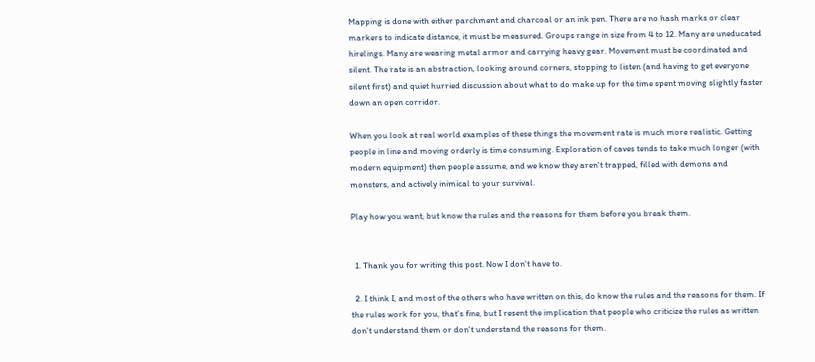Mapping is done with either parchment and charcoal or an ink pen. There are no hash marks or clear markers to indicate distance, it must be measured. Groups range in size from 4 to 12. Many are uneducated hirelings. Many are wearing metal armor and carrying heavy gear. Movement must be coordinated and silent. The rate is an abstraction, looking around corners, stopping to listen (and having to get everyone silent first) and quiet hurried discussion about what to do make up for the time spent moving slightly faster down an open corridor.

When you look at real world examples of these things the movement rate is much more realistic. Getting people in line and moving orderly is time consuming. Exploration of caves tends to take much longer (with modern equipment) then people assume, and we know they aren't trapped, filled with demons and monsters, and actively inimical to your survival.

Play how you want, but know the rules and the reasons for them before you break them.


  1. Thank you for writing this post. Now I don't have to.

  2. I think I, and most of the others who have written on this, do know the rules and the reasons for them. If the rules work for you, that's fine, but I resent the implication that people who criticize the rules as written don't understand them or don't understand the reasons for them.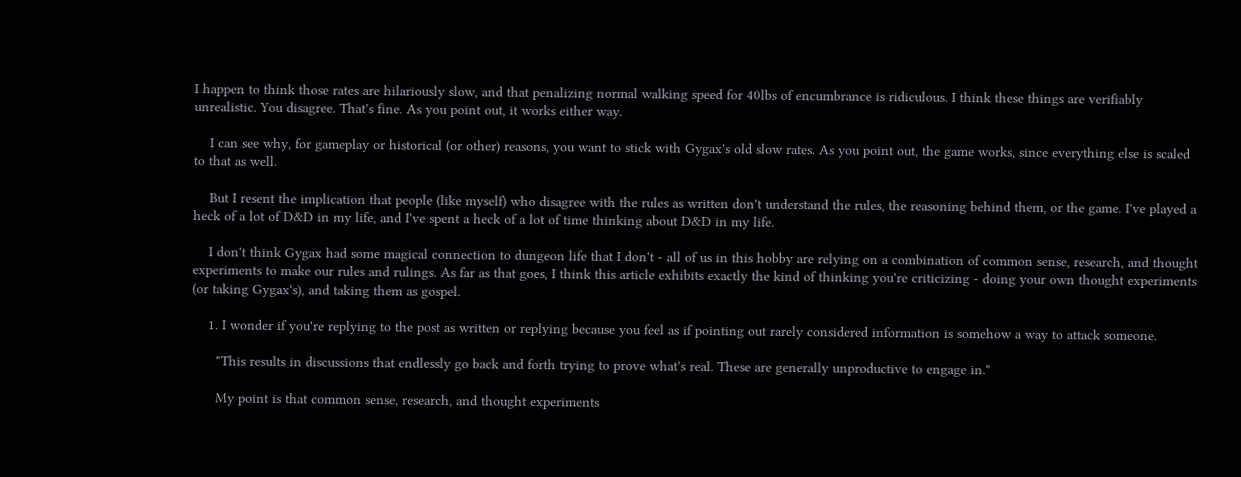I happen to think those rates are hilariously slow, and that penalizing normal walking speed for 40lbs of encumbrance is ridiculous. I think these things are verifiably unrealistic. You disagree. That's fine. As you point out, it works either way.

    I can see why, for gameplay or historical (or other) reasons, you want to stick with Gygax's old slow rates. As you point out, the game works, since everything else is scaled to that as well.

    But I resent the implication that people (like myself) who disagree with the rules as written don't understand the rules, the reasoning behind them, or the game. I've played a heck of a lot of D&D in my life, and I've spent a heck of a lot of time thinking about D&D in my life.

    I don't think Gygax had some magical connection to dungeon life that I don't - all of us in this hobby are relying on a combination of common sense, research, and thought experiments to make our rules and rulings. As far as that goes, I think this article exhibits exactly the kind of thinking you're criticizing - doing your own thought experiments (or taking Gygax's), and taking them as gospel.

    1. I wonder if you're replying to the post as written or replying because you feel as if pointing out rarely considered information is somehow a way to attack someone.

      "This results in discussions that endlessly go back and forth trying to prove what's real. These are generally unproductive to engage in."

      My point is that common sense, research, and thought experiments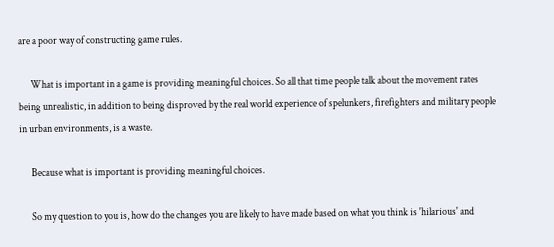are a poor way of constructing game rules.

      What is important in a game is providing meaningful choices. So all that time people talk about the movement rates being unrealistic, in addition to being disproved by the real world experience of spelunkers, firefighters and military people in urban environments, is a waste.

      Because what is important is providing meaningful choices.

      So my question to you is, how do the changes you are likely to have made based on what you think is 'hilarious' and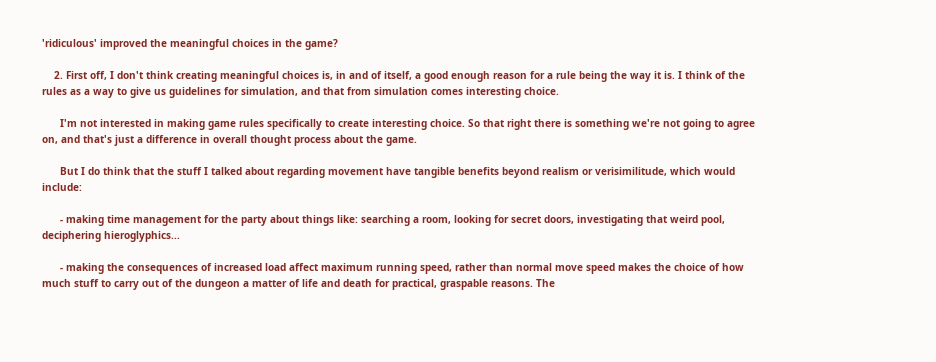'ridiculous' improved the meaningful choices in the game?

    2. First off, I don't think creating meaningful choices is, in and of itself, a good enough reason for a rule being the way it is. I think of the rules as a way to give us guidelines for simulation, and that from simulation comes interesting choice.

      I'm not interested in making game rules specifically to create interesting choice. So that right there is something we're not going to agree on, and that's just a difference in overall thought process about the game.

      But I do think that the stuff I talked about regarding movement have tangible benefits beyond realism or verisimilitude, which would include:

      - making time management for the party about things like: searching a room, looking for secret doors, investigating that weird pool, deciphering hieroglyphics...

      - making the consequences of increased load affect maximum running speed, rather than normal move speed makes the choice of how much stuff to carry out of the dungeon a matter of life and death for practical, graspable reasons. The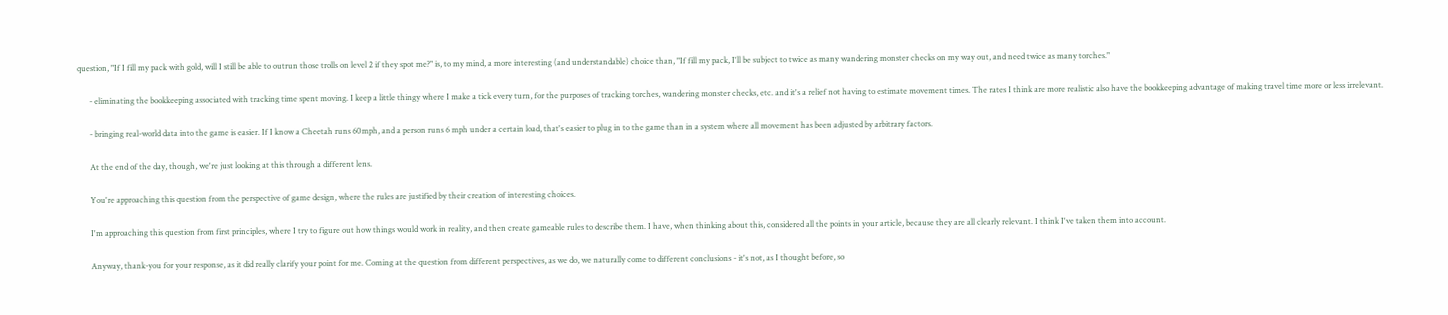question, "If I fill my pack with gold, will I still be able to outrun those trolls on level 2 if they spot me?" is, to my mind, a more interesting (and understandable) choice than, "If fill my pack, I'll be subject to twice as many wandering monster checks on my way out, and need twice as many torches."

      - eliminating the bookkeeping associated with tracking time spent moving. I keep a little thingy where I make a tick every turn, for the purposes of tracking torches, wandering monster checks, etc. and it's a relief not having to estimate movement times. The rates I think are more realistic also have the bookkeeping advantage of making travel time more or less irrelevant.

      - bringing real-world data into the game is easier. If I know a Cheetah runs 60mph, and a person runs 6 mph under a certain load, that's easier to plug in to the game than in a system where all movement has been adjusted by arbitrary factors.

      At the end of the day, though, we're just looking at this through a different lens.

      You're approaching this question from the perspective of game design, where the rules are justified by their creation of interesting choices.

      I'm approaching this question from first principles, where I try to figure out how things would work in reality, and then create gameable rules to describe them. I have, when thinking about this, considered all the points in your article, because they are all clearly relevant. I think I've taken them into account.

      Anyway, thank-you for your response, as it did really clarify your point for me. Coming at the question from different perspectives, as we do, we naturally come to different conclusions - it's not, as I thought before, so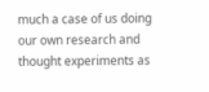much a case of us doing our own research and thought experiments as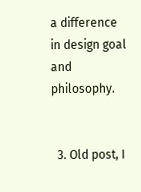a difference in design goal and philosophy.


  3. Old post, I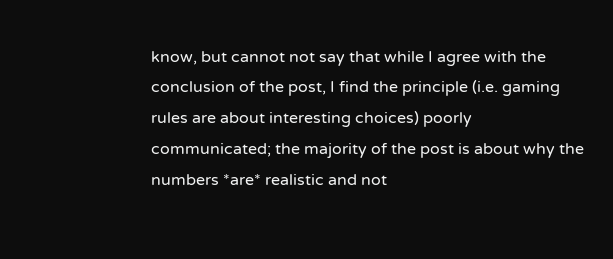know, but cannot not say that while I agree with the conclusion of the post, I find the principle (i.e. gaming rules are about interesting choices) poorly communicated; the majority of the post is about why the numbers *are* realistic and not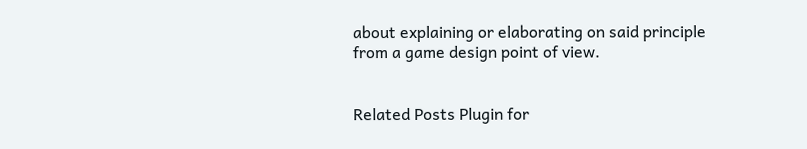about explaining or elaborating on said principle from a game design point of view.


Related Posts Plugin for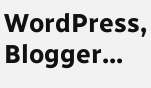WordPress, Blogger...